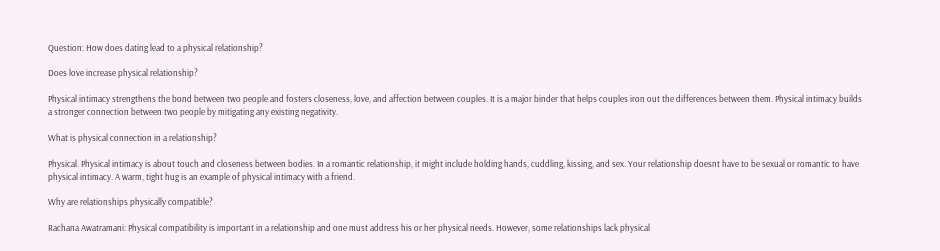Question: How does dating lead to a physical relationship?

Does love increase physical relationship?

Physical intimacy strengthens the bond between two people and fosters closeness, love, and affection between couples. It is a major binder that helps couples iron out the differences between them. Physical intimacy builds a stronger connection between two people by mitigating any existing negativity.

What is physical connection in a relationship?

Physical. Physical intimacy is about touch and closeness between bodies. In a romantic relationship, it might include holding hands, cuddling, kissing, and sex. Your relationship doesnt have to be sexual or romantic to have physical intimacy. A warm, tight hug is an example of physical intimacy with a friend.

Why are relationships physically compatible?

Rachana Awatramani: Physical compatibility is important in a relationship and one must address his or her physical needs. However, some relationships lack physical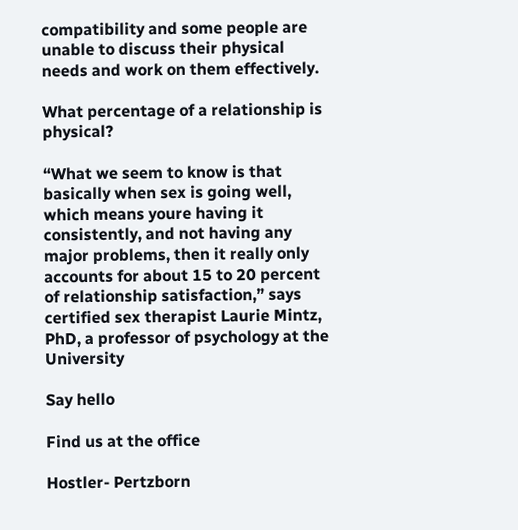compatibility and some people are unable to discuss their physical needs and work on them effectively.

What percentage of a relationship is physical?

“What we seem to know is that basically when sex is going well, which means youre having it consistently, and not having any major problems, then it really only accounts for about 15 to 20 percent of relationship satisfaction,” says certified sex therapist Laurie Mintz, PhD, a professor of psychology at the University

Say hello

Find us at the office

Hostler- Pertzborn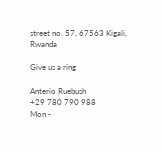street no. 57, 67563 Kigali, Rwanda

Give us a ring

Anterio Ruebush
+29 780 790 988
Mon -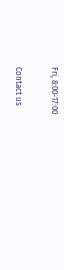Fri, 8:00-17:00

Contact us